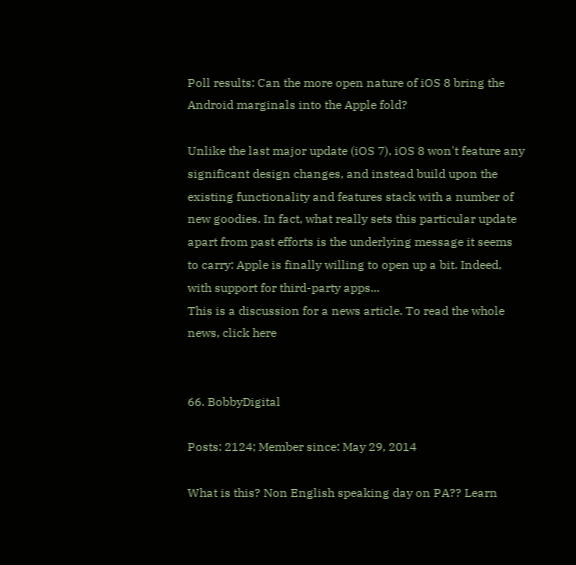Poll results: Can the more open nature of iOS 8 bring the Android marginals into the Apple fold?

Unlike the last major update (iOS 7), iOS 8 won't feature any significant design changes, and instead build upon the existing functionality and features stack with a number of new goodies. In fact, what really sets this particular update apart from past efforts is the underlying message it seems to carry: Apple is finally willing to open up a bit. Indeed, with support for third-party apps...
This is a discussion for a news article. To read the whole news, click here


66. BobbyDigital

Posts: 2124; Member since: May 29, 2014

What is this? Non English speaking day on PA?? Learn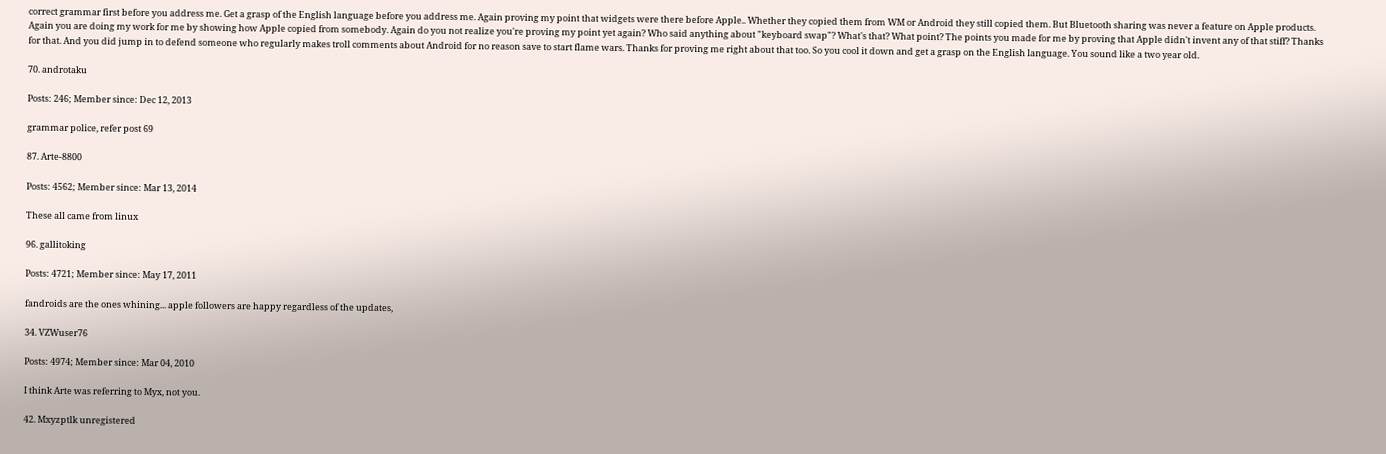correct grammar first before you address me. Get a grasp of the English language before you address me. Again proving my point that widgets were there before Apple.. Whether they copied them from WM or Android they still copied them. But Bluetooth sharing was never a feature on Apple products. Again you are doing my work for me by showing how Apple copied from somebody. Again do you not realize you're proving my point yet again? Who said anything about "keyboard swap"? What's that? What point? The points you made for me by proving that Apple didn't invent any of that stiff? Thanks for that. And you did jump in to defend someone who regularly makes troll comments about Android for no reason save to start flame wars. Thanks for proving me right about that too. So you cool it down and get a grasp on the English language. You sound like a two year old.

70. androtaku

Posts: 246; Member since: Dec 12, 2013

grammar police, refer post 69

87. Arte-8800

Posts: 4562; Member since: Mar 13, 2014

These all came from linux

96. gallitoking

Posts: 4721; Member since: May 17, 2011

fandroids are the ones whining... apple followers are happy regardless of the updates,

34. VZWuser76

Posts: 4974; Member since: Mar 04, 2010

I think Arte was referring to Myx, not you.

42. Mxyzptlk unregistered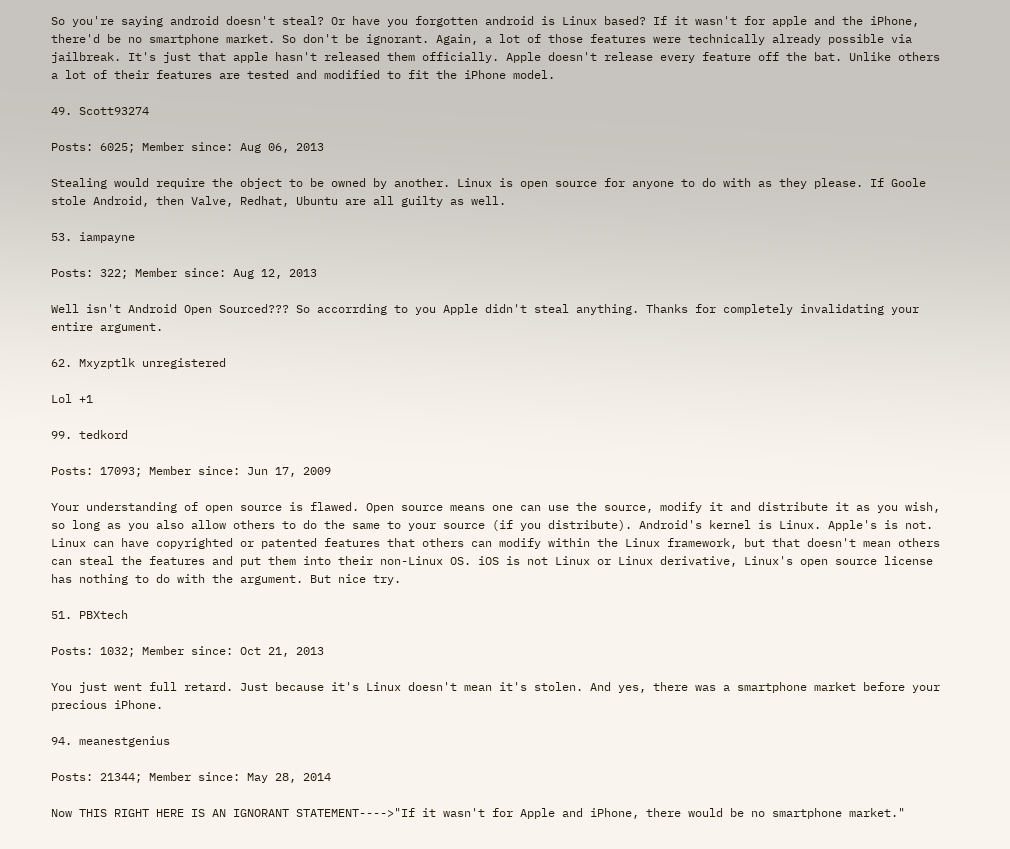So you're saying android doesn't steal? Or have you forgotten android is Linux based? If it wasn't for apple and the iPhone, there'd be no smartphone market. So don't be ignorant. Again, a lot of those features were technically already possible via jailbreak. It's just that apple hasn't released them officially. Apple doesn't release every feature off the bat. Unlike others a lot of their features are tested and modified to fit the iPhone model.

49. Scott93274

Posts: 6025; Member since: Aug 06, 2013

Stealing would require the object to be owned by another. Linux is open source for anyone to do with as they please. If Goole stole Android, then Valve, Redhat, Ubuntu are all guilty as well.

53. iampayne

Posts: 322; Member since: Aug 12, 2013

Well isn't Android Open Sourced??? So accorrding to you Apple didn't steal anything. Thanks for completely invalidating your entire argument.

62. Mxyzptlk unregistered

Lol +1

99. tedkord

Posts: 17093; Member since: Jun 17, 2009

Your understanding of open source is flawed. Open source means one can use the source, modify it and distribute it as you wish, so long as you also allow others to do the same to your source (if you distribute). Android's kernel is Linux. Apple's is not. Linux can have copyrighted or patented features that others can modify within the Linux framework, but that doesn't mean others can steal the features and put them into their non-Linux OS. iOS is not Linux or Linux derivative, Linux's open source license has nothing to do with the argument. But nice try.

51. PBXtech

Posts: 1032; Member since: Oct 21, 2013

You just went full retard. Just because it's Linux doesn't mean it's stolen. And yes, there was a smartphone market before your precious iPhone.

94. meanestgenius

Posts: 21344; Member since: May 28, 2014

Now THIS RIGHT HERE IS AN IGNORANT STATEMENT---->"If it wasn't for Apple and iPhone, there would be no smartphone market."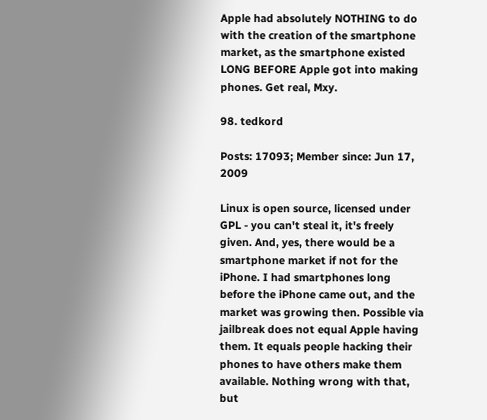Apple had absolutely NOTHING to do with the creation of the smartphone market, as the smartphone existed LONG BEFORE Apple got into making phones. Get real, Mxy.

98. tedkord

Posts: 17093; Member since: Jun 17, 2009

Linux is open source, licensed under GPL - you can't steal it, it's freely given. And, yes, there would be a smartphone market if not for the iPhone. I had smartphones long before the iPhone came out, and the market was growing then. Possible via jailbreak does not equal Apple having them. It equals people hacking their phones to have others make them available. Nothing wrong with that, but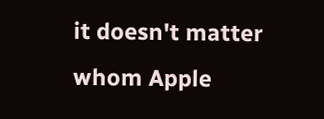it doesn't matter whom Apple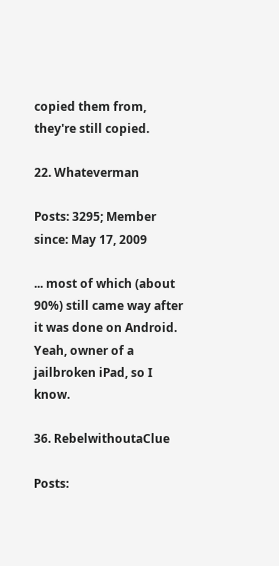copied them from, they're still copied.

22. Whateverman

Posts: 3295; Member since: May 17, 2009

... most of which (about 90%) still came way after it was done on Android. Yeah, owner of a jailbroken iPad, so I know.

36. RebelwithoutaClue

Posts: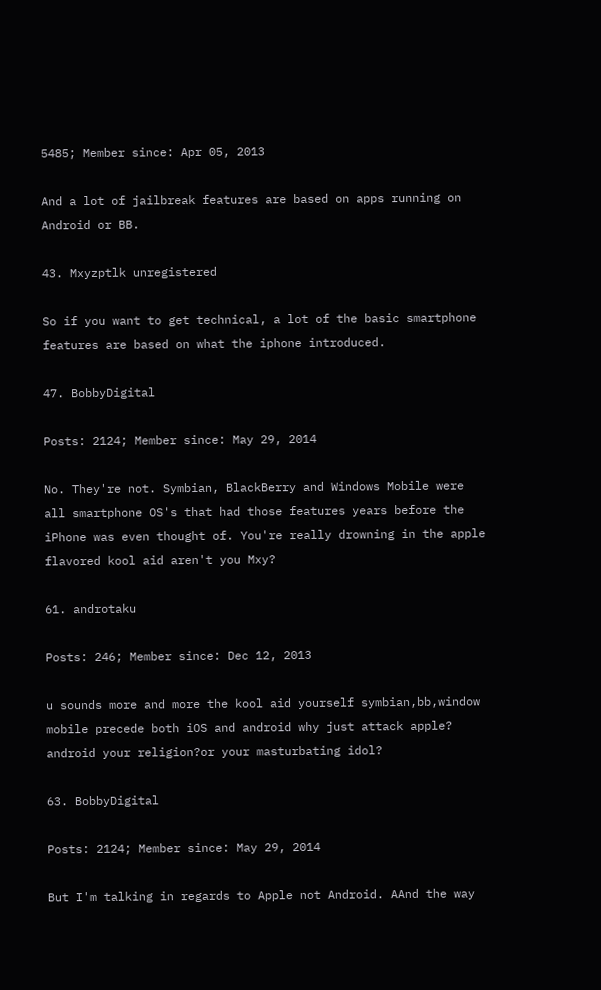5485; Member since: Apr 05, 2013

And a lot of jailbreak features are based on apps running on Android or BB.

43. Mxyzptlk unregistered

So if you want to get technical, a lot of the basic smartphone features are based on what the iphone introduced.

47. BobbyDigital

Posts: 2124; Member since: May 29, 2014

No. They're not. Symbian, BlackBerry and Windows Mobile were all smartphone OS's that had those features years before the iPhone was even thought of. You're really drowning in the apple flavored kool aid aren't you Mxy?

61. androtaku

Posts: 246; Member since: Dec 12, 2013

u sounds more and more the kool aid yourself symbian,bb,window mobile precede both iOS and android why just attack apple? android your religion?or your masturbating idol?

63. BobbyDigital

Posts: 2124; Member since: May 29, 2014

But I'm talking in regards to Apple not Android. AAnd the way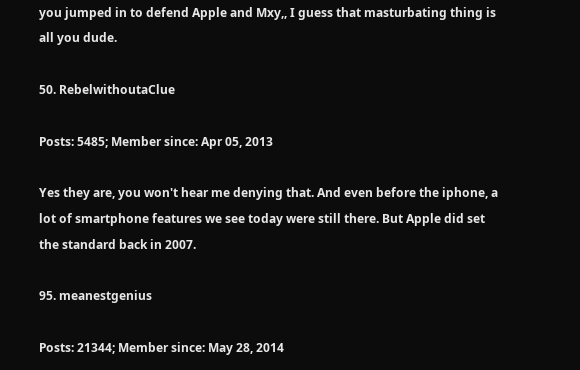you jumped in to defend Apple and Mxy,, I guess that masturbating thing is all you dude.

50. RebelwithoutaClue

Posts: 5485; Member since: Apr 05, 2013

Yes they are, you won't hear me denying that. And even before the iphone, a lot of smartphone features we see today were still there. But Apple did set the standard back in 2007.

95. meanestgenius

Posts: 21344; Member since: May 28, 2014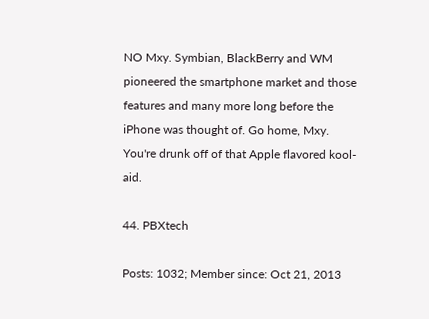NO Mxy. Symbian, BlackBerry and WM pioneered the smartphone market and those features and many more long before the iPhone was thought of. Go home, Mxy. You're drunk off of that Apple flavored kool-aid.

44. PBXtech

Posts: 1032; Member since: Oct 21, 2013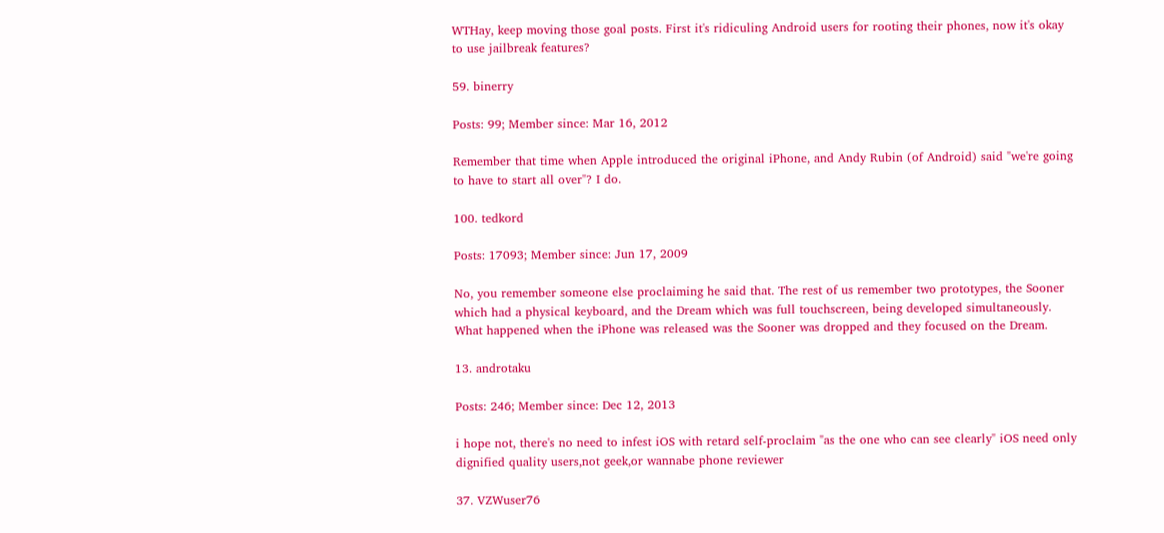WTHay, keep moving those goal posts. First it's ridiculing Android users for rooting their phones, now it's okay to use jailbreak features?

59. binerry

Posts: 99; Member since: Mar 16, 2012

Remember that time when Apple introduced the original iPhone, and Andy Rubin (of Android) said "we're going to have to start all over"? I do.

100. tedkord

Posts: 17093; Member since: Jun 17, 2009

No, you remember someone else proclaiming he said that. The rest of us remember two prototypes, the Sooner which had a physical keyboard, and the Dream which was full touchscreen, being developed simultaneously. What happened when the iPhone was released was the Sooner was dropped and they focused on the Dream.

13. androtaku

Posts: 246; Member since: Dec 12, 2013

i hope not, there's no need to infest iOS with retard self-proclaim "as the one who can see clearly" iOS need only dignified quality users,not geek,or wannabe phone reviewer

37. VZWuser76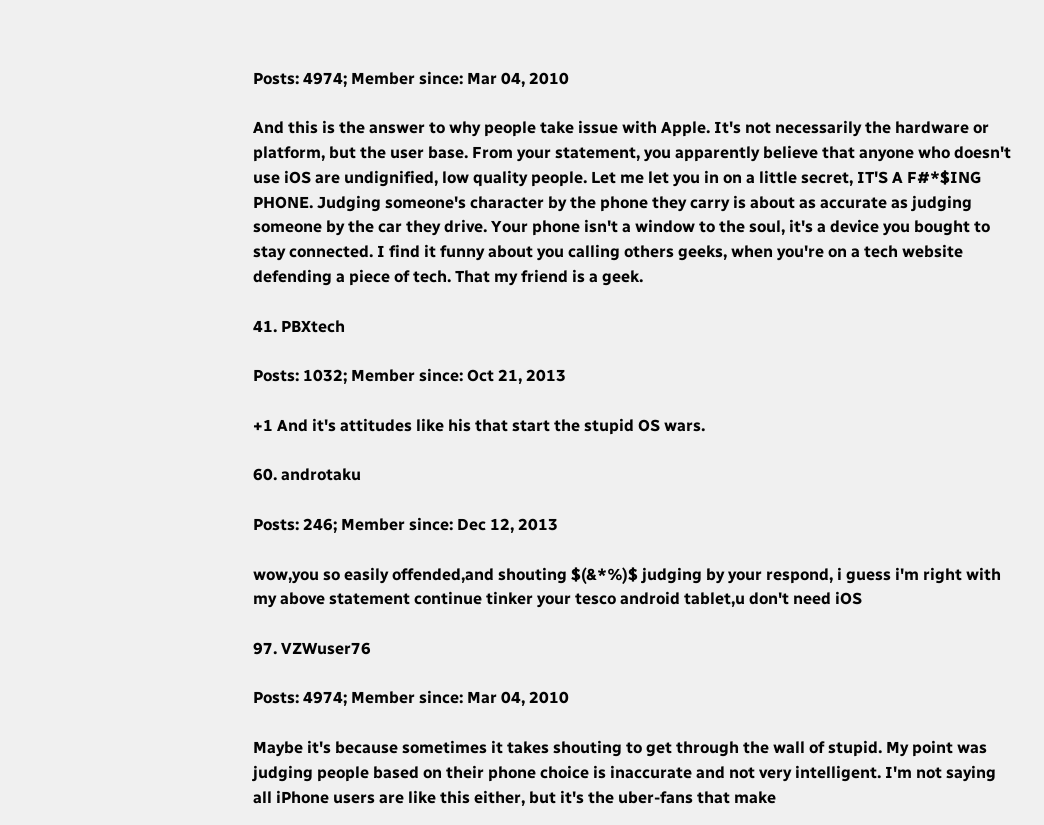Posts: 4974; Member since: Mar 04, 2010

And this is the answer to why people take issue with Apple. It's not necessarily the hardware or platform, but the user base. From your statement, you apparently believe that anyone who doesn't use iOS are undignified, low quality people. Let me let you in on a little secret, IT'S A F#*$ING PHONE. Judging someone's character by the phone they carry is about as accurate as judging someone by the car they drive. Your phone isn't a window to the soul, it's a device you bought to stay connected. I find it funny about you calling others geeks, when you're on a tech website defending a piece of tech. That my friend is a geek.

41. PBXtech

Posts: 1032; Member since: Oct 21, 2013

+1 And it's attitudes like his that start the stupid OS wars.

60. androtaku

Posts: 246; Member since: Dec 12, 2013

wow,you so easily offended,and shouting $(&*%)$ judging by your respond, i guess i'm right with my above statement continue tinker your tesco android tablet,u don't need iOS

97. VZWuser76

Posts: 4974; Member since: Mar 04, 2010

Maybe it's because sometimes it takes shouting to get through the wall of stupid. My point was judging people based on their phone choice is inaccurate and not very intelligent. I'm not saying all iPhone users are like this either, but it's the uber-fans that make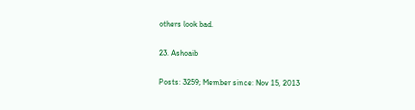others look bad.

23. Ashoaib

Posts: 3259; Member since: Nov 15, 2013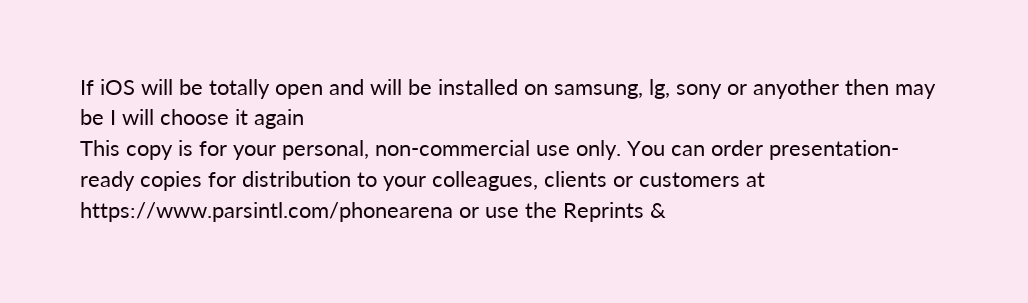If iOS will be totally open and will be installed on samsung, lg, sony or anyother then may be I will choose it again
This copy is for your personal, non-commercial use only. You can order presentation-ready copies for distribution to your colleagues, clients or customers at https://www.parsintl.com/phonearena or use the Reprints &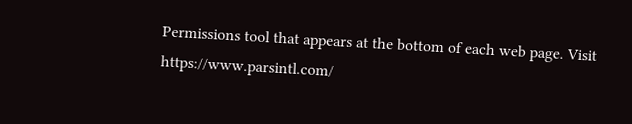Permissions tool that appears at the bottom of each web page. Visit https://www.parsintl.com/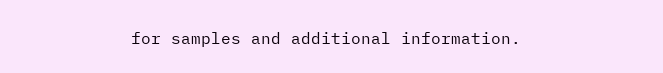for samples and additional information.